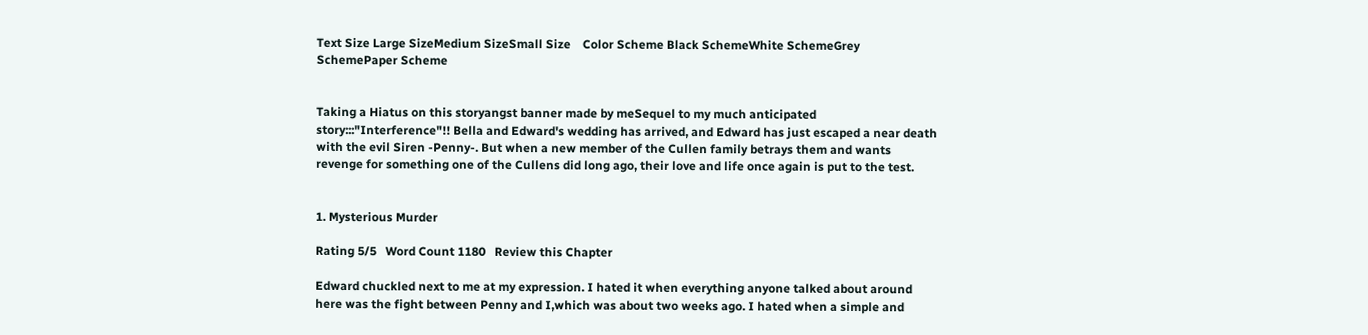Text Size Large SizeMedium SizeSmall Size    Color Scheme Black SchemeWhite SchemeGrey SchemePaper Scheme


Taking a Hiatus on this storyangst banner made by meSequel to my much anticipated story:::"Interference"!! Bella and Edward's wedding has arrived, and Edward has just escaped a near death with the evil Siren -Penny-. But when a new member of the Cullen family betrays them and wants revenge for something one of the Cullens did long ago, their love and life once again is put to the test.


1. Mysterious Murder

Rating 5/5   Word Count 1180   Review this Chapter

Edward chuckled next to me at my expression. I hated it when everything anyone talked about around here was the fight between Penny and I,which was about two weeks ago. I hated when a simple and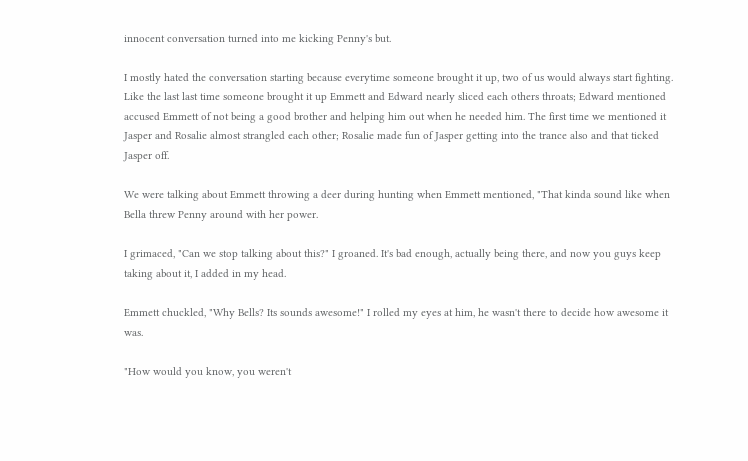innocent conversation turned into me kicking Penny's but.

I mostly hated the conversation starting because everytime someone brought it up, two of us would always start fighting. Like the last last time someone brought it up Emmett and Edward nearly sliced each others throats; Edward mentioned accused Emmett of not being a good brother and helping him out when he needed him. The first time we mentioned it Jasper and Rosalie almost strangled each other; Rosalie made fun of Jasper getting into the trance also and that ticked Jasper off.

We were talking about Emmett throwing a deer during hunting when Emmett mentioned, "That kinda sound like when Bella threw Penny around with her power.

I grimaced, "Can we stop talking about this?" I groaned. It's bad enough, actually being there, and now you guys keep taking about it, I added in my head.

Emmett chuckled, "Why Bells? Its sounds awesome!" I rolled my eyes at him, he wasn't there to decide how awesome it was.

"How would you know, you weren't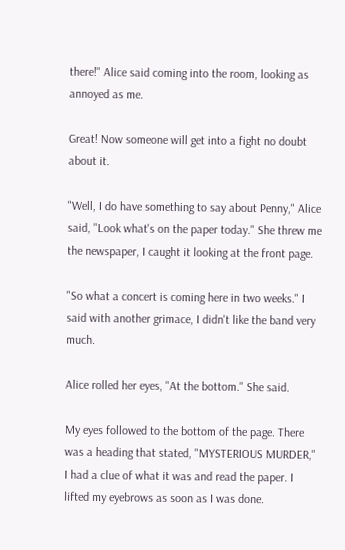there!" Alice said coming into the room, looking as annoyed as me.

Great! Now someone will get into a fight no doubt about it.

"Well, I do have something to say about Penny," Alice said, "Look what's on the paper today." She threw me the newspaper, I caught it looking at the front page.

"So what a concert is coming here in two weeks." I said with another grimace, I didn't like the band very much.

Alice rolled her eyes, "At the bottom." She said.

My eyes followed to the bottom of the page. There was a heading that stated, "MYSTERIOUS MURDER," I had a clue of what it was and read the paper. I lifted my eyebrows as soon as I was done.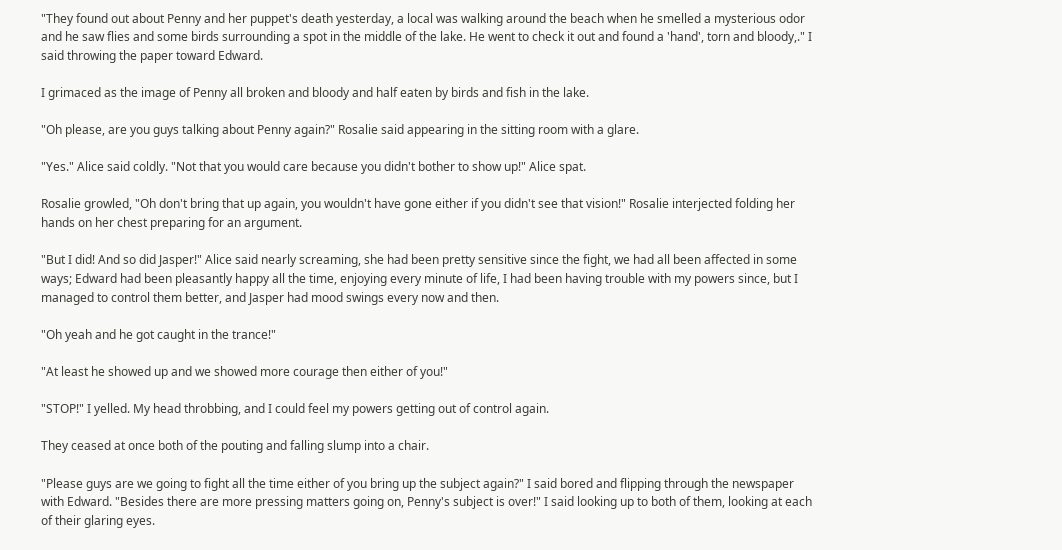"They found out about Penny and her puppet's death yesterday, a local was walking around the beach when he smelled a mysterious odor and he saw flies and some birds surrounding a spot in the middle of the lake. He went to check it out and found a 'hand', torn and bloody,." I said throwing the paper toward Edward.

I grimaced as the image of Penny all broken and bloody and half eaten by birds and fish in the lake.

"Oh please, are you guys talking about Penny again?" Rosalie said appearing in the sitting room with a glare.

"Yes." Alice said coldly. "Not that you would care because you didn't bother to show up!" Alice spat.

Rosalie growled, "Oh don't bring that up again, you wouldn't have gone either if you didn't see that vision!" Rosalie interjected folding her hands on her chest preparing for an argument.

"But I did! And so did Jasper!" Alice said nearly screaming, she had been pretty sensitive since the fight, we had all been affected in some ways; Edward had been pleasantly happy all the time, enjoying every minute of life, I had been having trouble with my powers since, but I managed to control them better, and Jasper had mood swings every now and then.

"Oh yeah and he got caught in the trance!"

"At least he showed up and we showed more courage then either of you!"

"STOP!" I yelled. My head throbbing, and I could feel my powers getting out of control again.

They ceased at once both of the pouting and falling slump into a chair.

"Please guys are we going to fight all the time either of you bring up the subject again?" I said bored and flipping through the newspaper with Edward. "Besides there are more pressing matters going on, Penny's subject is over!" I said looking up to both of them, looking at each of their glaring eyes.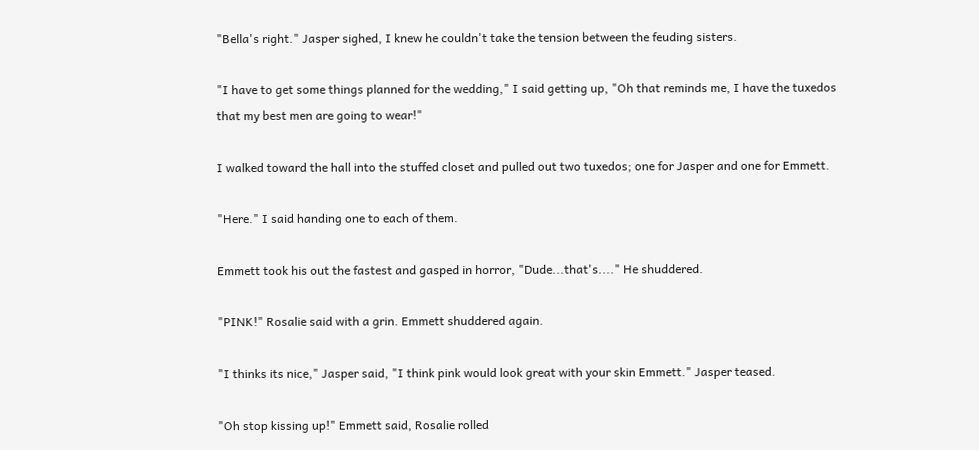"Bella's right." Jasper sighed, I knew he couldn't take the tension between the feuding sisters.

"I have to get some things planned for the wedding," I said getting up, "Oh that reminds me, I have the tuxedos that my best men are going to wear!"

I walked toward the hall into the stuffed closet and pulled out two tuxedos; one for Jasper and one for Emmett.

"Here." I said handing one to each of them.

Emmett took his out the fastest and gasped in horror, "Dude...that's...." He shuddered.

"PINK!" Rosalie said with a grin. Emmett shuddered again.

"I thinks its nice," Jasper said, "I think pink would look great with your skin Emmett." Jasper teased.

"Oh stop kissing up!" Emmett said, Rosalie rolled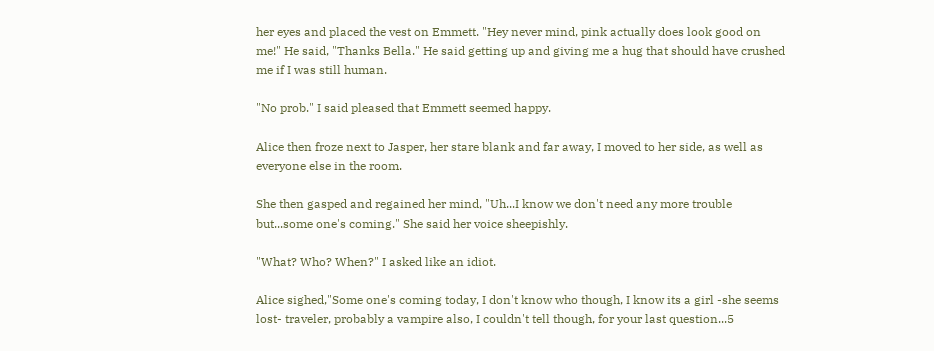her eyes and placed the vest on Emmett. "Hey never mind, pink actually does look good on me!" He said, "Thanks Bella." He said getting up and giving me a hug that should have crushed me if I was still human.

"No prob." I said pleased that Emmett seemed happy.

Alice then froze next to Jasper, her stare blank and far away, I moved to her side, as well as everyone else in the room.

She then gasped and regained her mind, "Uh...I know we don't need any more trouble but...some one's coming." She said her voice sheepishly.

"What? Who? When?" I asked like an idiot.

Alice sighed,"Some one's coming today, I don't know who though, I know its a girl -she seems lost- traveler, probably a vampire also, I couldn't tell though, for your last question...5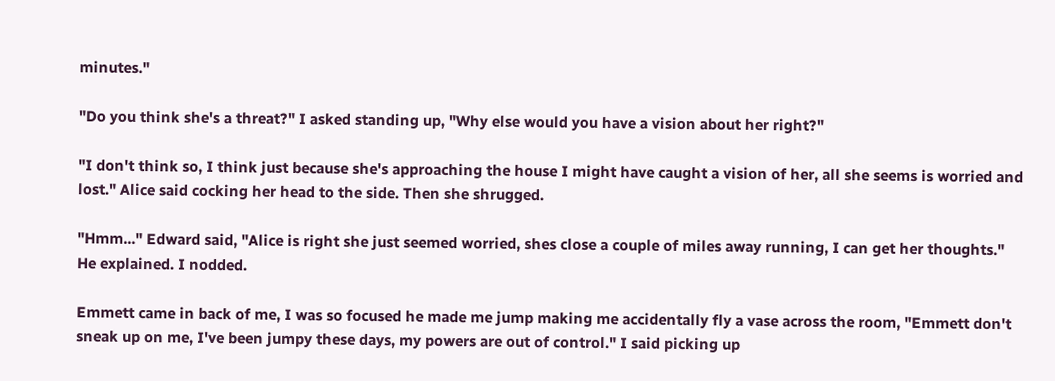minutes."

"Do you think she's a threat?" I asked standing up, "Why else would you have a vision about her right?"

"I don't think so, I think just because she's approaching the house I might have caught a vision of her, all she seems is worried and lost." Alice said cocking her head to the side. Then she shrugged.

"Hmm..." Edward said, "Alice is right she just seemed worried, shes close a couple of miles away running, I can get her thoughts." He explained. I nodded.

Emmett came in back of me, I was so focused he made me jump making me accidentally fly a vase across the room, "Emmett don't sneak up on me, I've been jumpy these days, my powers are out of control." I said picking up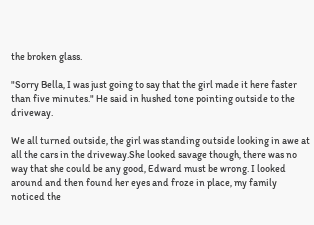the broken glass.

"Sorry Bella, I was just going to say that the girl made it here faster than five minutes." He said in hushed tone pointing outside to the driveway.

We all turned outside, the girl was standing outside looking in awe at all the cars in the driveway.She looked savage though, there was no way that she could be any good, Edward must be wrong. I looked around and then found her eyes and froze in place, my family noticed the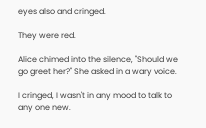eyes also and cringed.

They were red.

Alice chimed into the silence, "Should we go greet her?" She asked in a wary voice.

I cringed, I wasn't in any mood to talk to any one new.